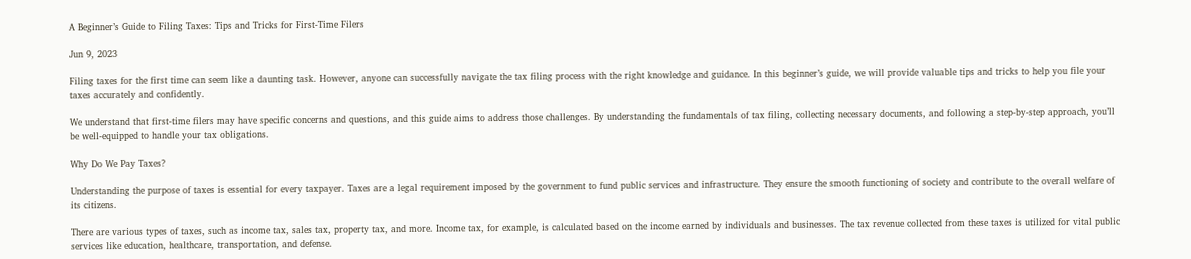A Beginner’s Guide to Filing Taxes: Tips and Tricks for First-Time Filers

Jun 9, 2023

Filing taxes for the first time can seem like a daunting task. However, anyone can successfully navigate the tax filing process with the right knowledge and guidance. In this beginner’s guide, we will provide valuable tips and tricks to help you file your taxes accurately and confidently.

We understand that first-time filers may have specific concerns and questions, and this guide aims to address those challenges. By understanding the fundamentals of tax filing, collecting necessary documents, and following a step-by-step approach, you’ll be well-equipped to handle your tax obligations.

Why Do We Pay Taxes?

Understanding the purpose of taxes is essential for every taxpayer. Taxes are a legal requirement imposed by the government to fund public services and infrastructure. They ensure the smooth functioning of society and contribute to the overall welfare of its citizens.

There are various types of taxes, such as income tax, sales tax, property tax, and more. Income tax, for example, is calculated based on the income earned by individuals and businesses. The tax revenue collected from these taxes is utilized for vital public services like education, healthcare, transportation, and defense.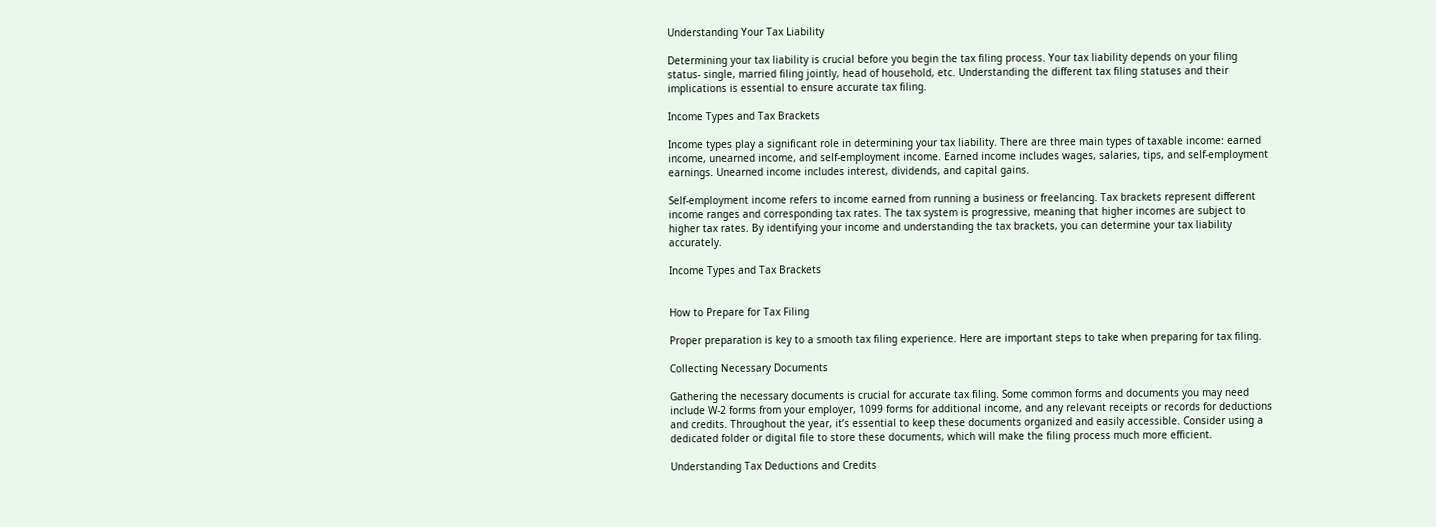Understanding Your Tax Liability

Determining your tax liability is crucial before you begin the tax filing process. Your tax liability depends on your filing status- single, married filing jointly, head of household, etc. Understanding the different tax filing statuses and their implications is essential to ensure accurate tax filing.

Income Types and Tax Brackets

Income types play a significant role in determining your tax liability. There are three main types of taxable income: earned income, unearned income, and self-employment income. Earned income includes wages, salaries, tips, and self-employment earnings. Unearned income includes interest, dividends, and capital gains.

Self-employment income refers to income earned from running a business or freelancing. Tax brackets represent different income ranges and corresponding tax rates. The tax system is progressive, meaning that higher incomes are subject to higher tax rates. By identifying your income and understanding the tax brackets, you can determine your tax liability accurately.

Income Types and Tax Brackets


How to Prepare for Tax Filing

Proper preparation is key to a smooth tax filing experience. Here are important steps to take when preparing for tax filing.

Collecting Necessary Documents

Gathering the necessary documents is crucial for accurate tax filing. Some common forms and documents you may need include W-2 forms from your employer, 1099 forms for additional income, and any relevant receipts or records for deductions and credits. Throughout the year, it’s essential to keep these documents organized and easily accessible. Consider using a dedicated folder or digital file to store these documents, which will make the filing process much more efficient.

Understanding Tax Deductions and Credits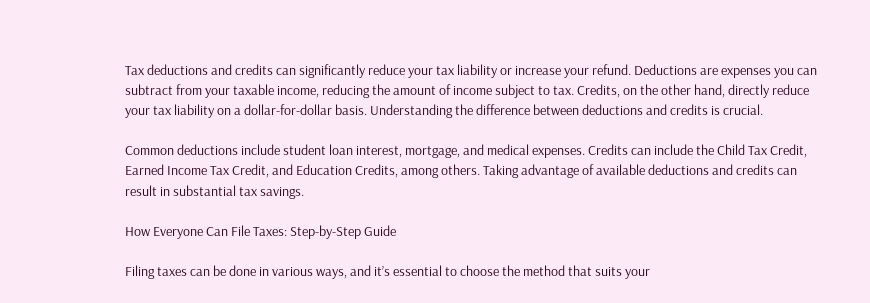Tax deductions and credits can significantly reduce your tax liability or increase your refund. Deductions are expenses you can subtract from your taxable income, reducing the amount of income subject to tax. Credits, on the other hand, directly reduce your tax liability on a dollar-for-dollar basis. Understanding the difference between deductions and credits is crucial.

Common deductions include student loan interest, mortgage, and medical expenses. Credits can include the Child Tax Credit, Earned Income Tax Credit, and Education Credits, among others. Taking advantage of available deductions and credits can result in substantial tax savings.

How Everyone Can File Taxes: Step-by-Step Guide

Filing taxes can be done in various ways, and it’s essential to choose the method that suits your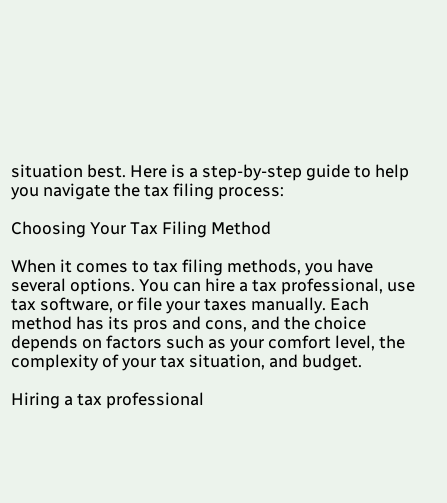situation best. Here is a step-by-step guide to help you navigate the tax filing process:

Choosing Your Tax Filing Method

When it comes to tax filing methods, you have several options. You can hire a tax professional, use tax software, or file your taxes manually. Each method has its pros and cons, and the choice depends on factors such as your comfort level, the complexity of your tax situation, and budget.

Hiring a tax professional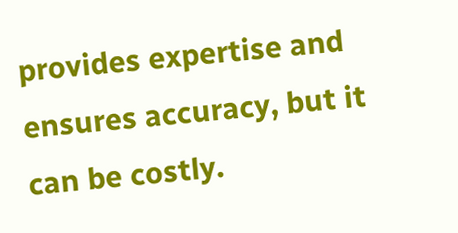provides expertise and ensures accuracy, but it can be costly.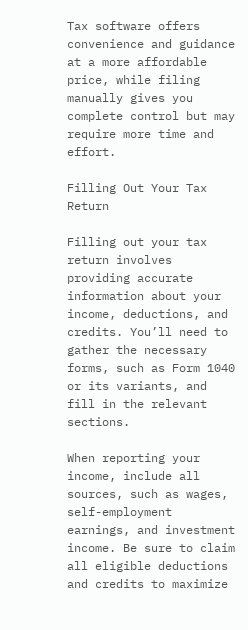Tax software offers convenience and guidance at a more affordable price, while filing manually gives you complete control but may require more time and effort.

Filling Out Your Tax Return

Filling out your tax return involves providing accurate information about your income, deductions, and credits. You’ll need to gather the necessary forms, such as Form 1040 or its variants, and fill in the relevant sections.

When reporting your income, include all sources, such as wages, self-employment earnings, and investment income. Be sure to claim all eligible deductions and credits to maximize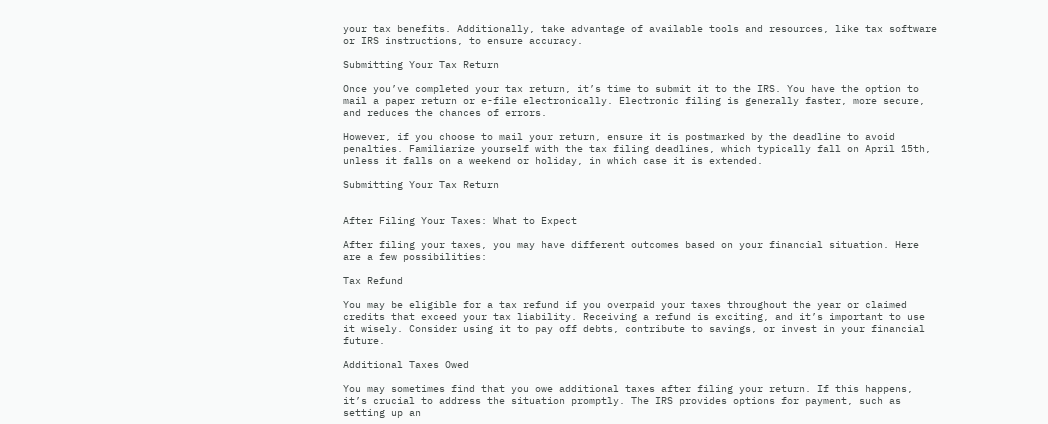your tax benefits. Additionally, take advantage of available tools and resources, like tax software or IRS instructions, to ensure accuracy.

Submitting Your Tax Return

Once you’ve completed your tax return, it’s time to submit it to the IRS. You have the option to mail a paper return or e-file electronically. Electronic filing is generally faster, more secure, and reduces the chances of errors.

However, if you choose to mail your return, ensure it is postmarked by the deadline to avoid penalties. Familiarize yourself with the tax filing deadlines, which typically fall on April 15th, unless it falls on a weekend or holiday, in which case it is extended.

Submitting Your Tax Return


After Filing Your Taxes: What to Expect

After filing your taxes, you may have different outcomes based on your financial situation. Here are a few possibilities:

Tax Refund

You may be eligible for a tax refund if you overpaid your taxes throughout the year or claimed credits that exceed your tax liability. Receiving a refund is exciting, and it’s important to use it wisely. Consider using it to pay off debts, contribute to savings, or invest in your financial future.

Additional Taxes Owed

You may sometimes find that you owe additional taxes after filing your return. If this happens, it’s crucial to address the situation promptly. The IRS provides options for payment, such as setting up an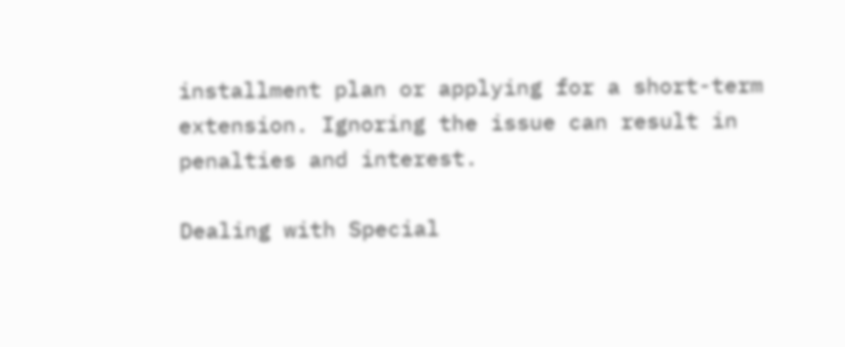installment plan or applying for a short-term extension. Ignoring the issue can result in penalties and interest.

Dealing with Special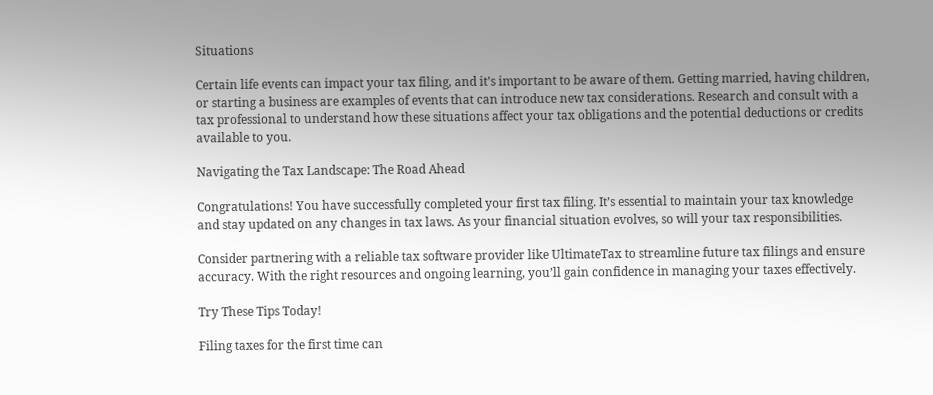Situations

Certain life events can impact your tax filing, and it’s important to be aware of them. Getting married, having children, or starting a business are examples of events that can introduce new tax considerations. Research and consult with a tax professional to understand how these situations affect your tax obligations and the potential deductions or credits available to you.

Navigating the Tax Landscape: The Road Ahead

Congratulations! You have successfully completed your first tax filing. It’s essential to maintain your tax knowledge and stay updated on any changes in tax laws. As your financial situation evolves, so will your tax responsibilities.

Consider partnering with a reliable tax software provider like UltimateTax to streamline future tax filings and ensure accuracy. With the right resources and ongoing learning, you’ll gain confidence in managing your taxes effectively.

Try These Tips Today!

Filing taxes for the first time can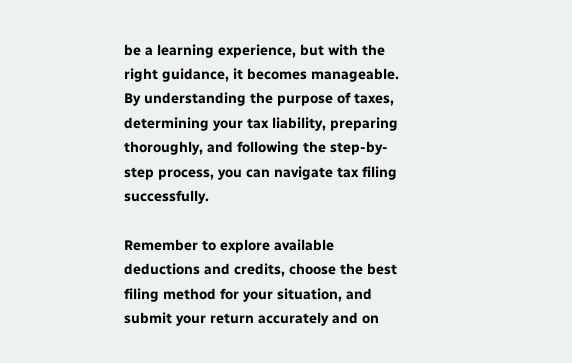be a learning experience, but with the right guidance, it becomes manageable. By understanding the purpose of taxes, determining your tax liability, preparing thoroughly, and following the step-by-step process, you can navigate tax filing successfully.

Remember to explore available deductions and credits, choose the best filing method for your situation, and submit your return accurately and on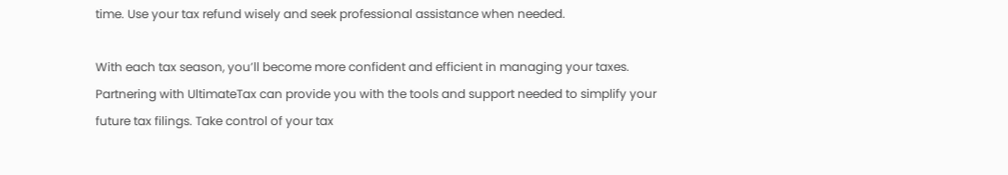time. Use your tax refund wisely and seek professional assistance when needed.

With each tax season, you’ll become more confident and efficient in managing your taxes. Partnering with UltimateTax can provide you with the tools and support needed to simplify your future tax filings. Take control of your tax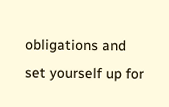obligations and set yourself up for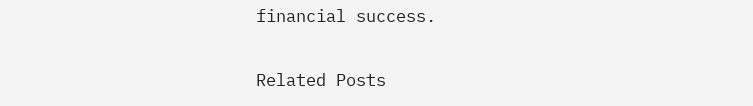financial success.

Related Posts